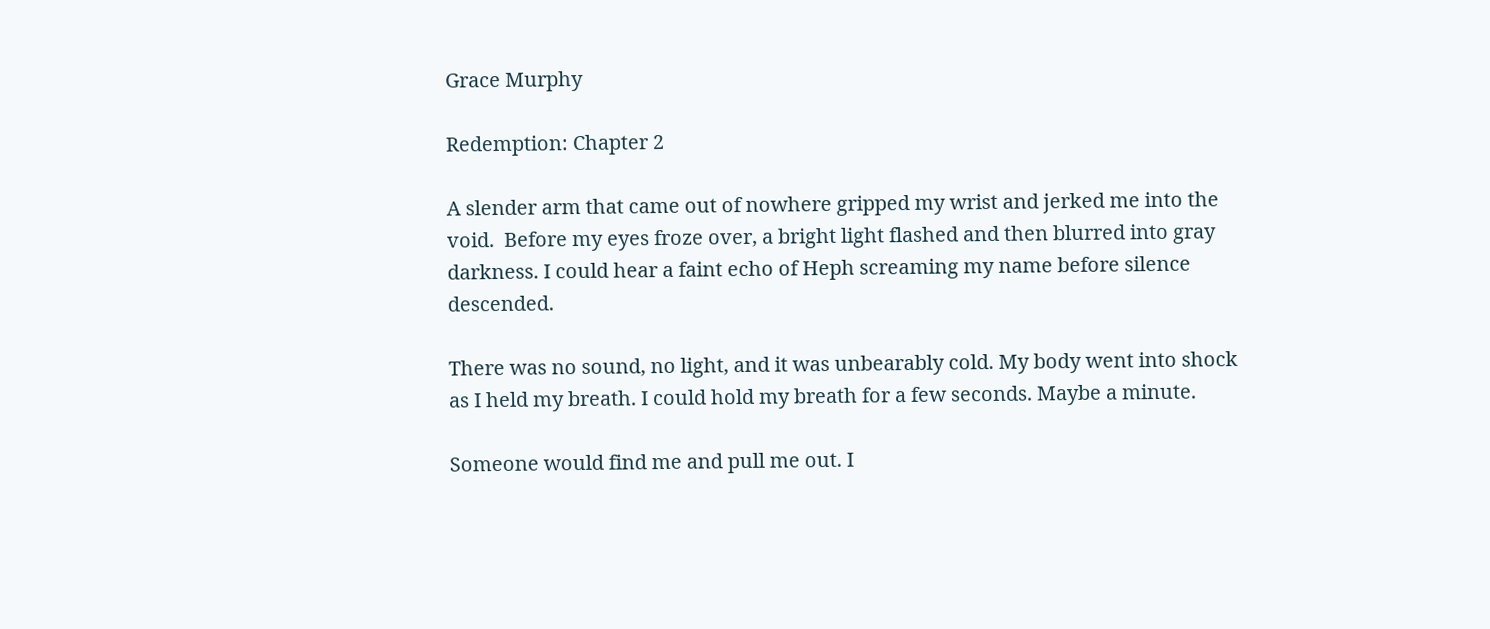Grace Murphy

Redemption: Chapter 2

A slender arm that came out of nowhere gripped my wrist and jerked me into the void.  Before my eyes froze over, a bright light flashed and then blurred into gray darkness. I could hear a faint echo of Heph screaming my name before silence descended.

There was no sound, no light, and it was unbearably cold. My body went into shock as I held my breath. I could hold my breath for a few seconds. Maybe a minute.

Someone would find me and pull me out. I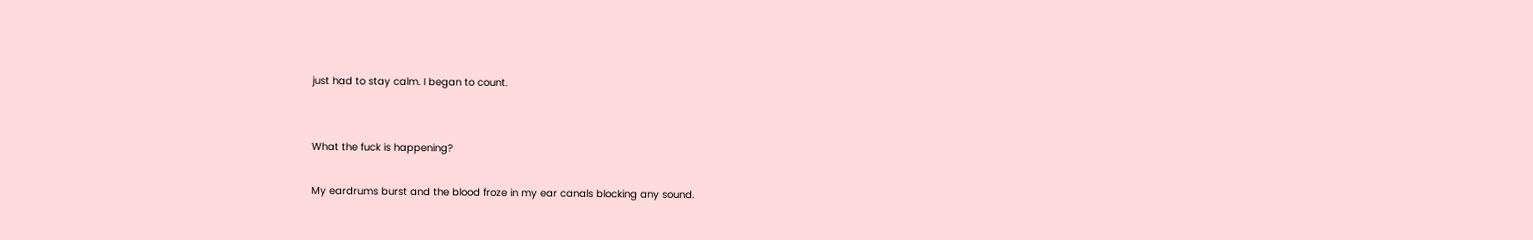just had to stay calm. I began to count.


What the fuck is happening?

My eardrums burst and the blood froze in my ear canals blocking any sound.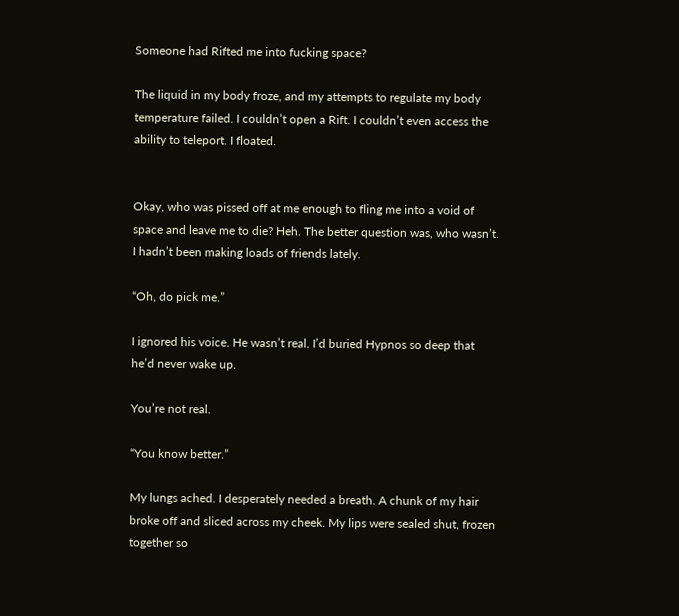Someone had Rifted me into fucking space?

The liquid in my body froze, and my attempts to regulate my body temperature failed. I couldn’t open a Rift. I couldn’t even access the ability to teleport. I floated.


Okay, who was pissed off at me enough to fling me into a void of space and leave me to die? Heh. The better question was, who wasn’t. I hadn’t been making loads of friends lately.

“Oh, do pick me.”

I ignored his voice. He wasn’t real. I’d buried Hypnos so deep that he’d never wake up.

You’re not real.

“You know better.”

My lungs ached. I desperately needed a breath. A chunk of my hair broke off and sliced across my cheek. My lips were sealed shut, frozen together so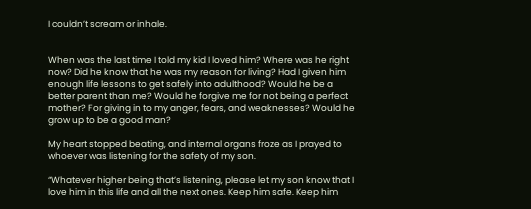I couldn’t scream or inhale.


When was the last time I told my kid I loved him? Where was he right now? Did he know that he was my reason for living? Had I given him enough life lessons to get safely into adulthood? Would he be a better parent than me? Would he forgive me for not being a perfect mother? For giving in to my anger, fears, and weaknesses? Would he grow up to be a good man?

My heart stopped beating, and internal organs froze as I prayed to whoever was listening for the safety of my son.

“Whatever higher being that’s listening, please let my son know that I love him in this life and all the next ones. Keep him safe. Keep him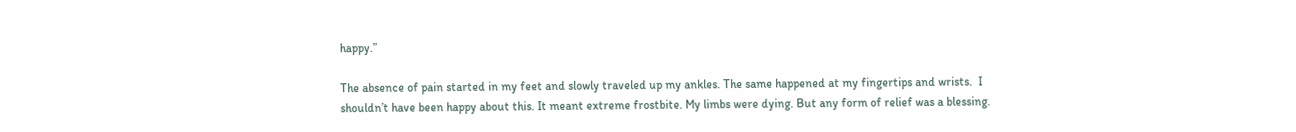happy.”

The absence of pain started in my feet and slowly traveled up my ankles. The same happened at my fingertips and wrists.  I shouldn’t have been happy about this. It meant extreme frostbite. My limbs were dying. But any form of relief was a blessing.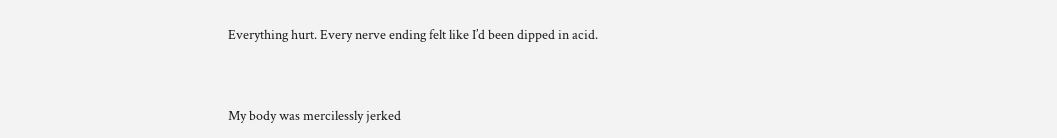Everything hurt. Every nerve ending felt like I’d been dipped in acid.


My body was mercilessly jerked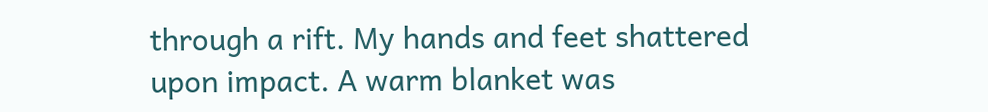through a rift. My hands and feet shattered upon impact. A warm blanket was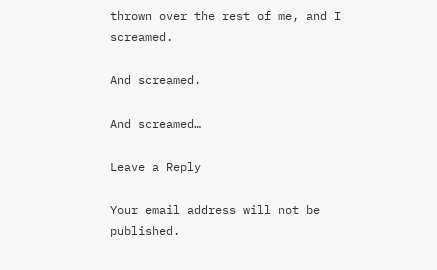thrown over the rest of me, and I screamed.

And screamed.

And screamed…

Leave a Reply

Your email address will not be published.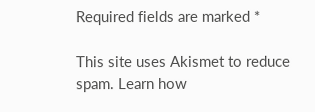Required fields are marked *

This site uses Akismet to reduce spam. Learn how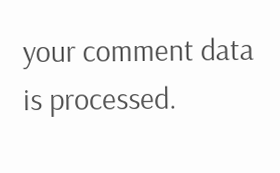your comment data is processed.